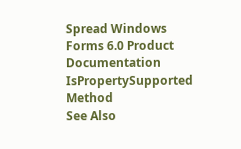Spread Windows Forms 6.0 Product Documentation
IsPropertySupported Method
See Also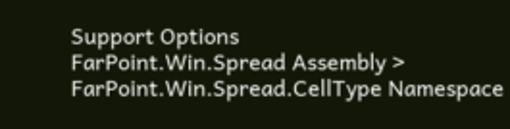Support Options
FarPoint.Win.Spread Assembly > FarPoint.Win.Spread.CellType Namespace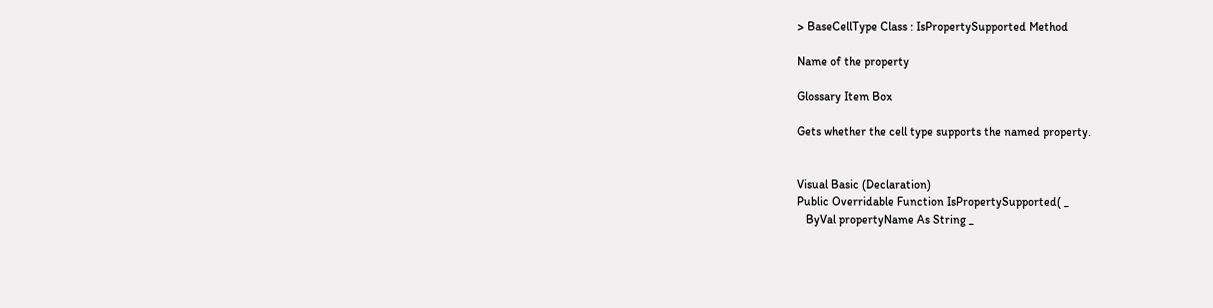> BaseCellType Class : IsPropertySupported Method

Name of the property

Glossary Item Box

Gets whether the cell type supports the named property.


Visual Basic (Declaration)
Public Overridable Function IsPropertySupported( _
   ByVal propertyName As String _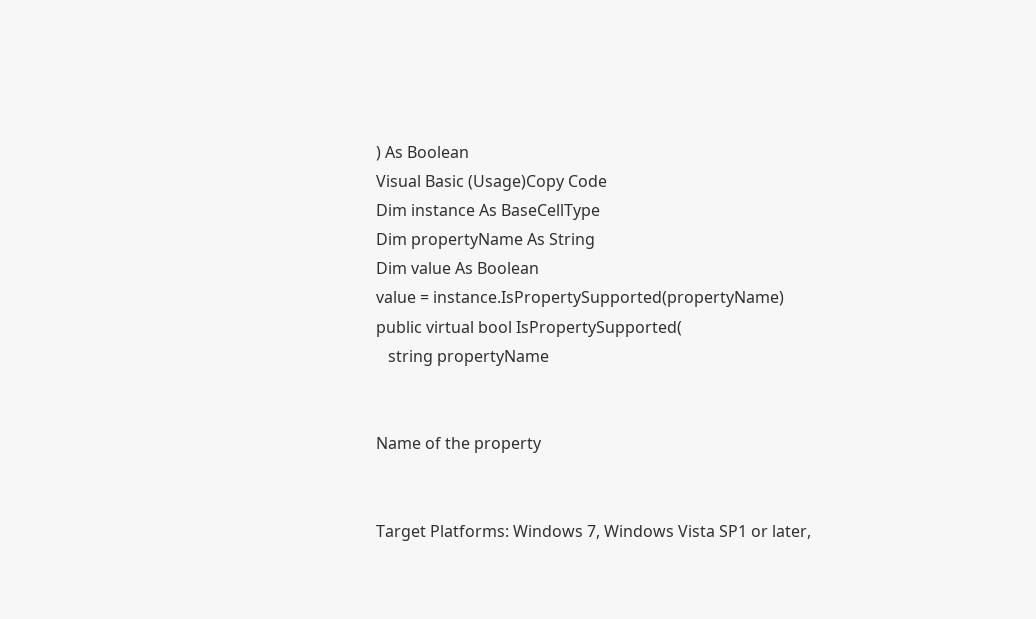) As Boolean
Visual Basic (Usage)Copy Code
Dim instance As BaseCellType
Dim propertyName As String
Dim value As Boolean
value = instance.IsPropertySupported(propertyName)
public virtual bool IsPropertySupported(
   string propertyName


Name of the property


Target Platforms: Windows 7, Windows Vista SP1 or later,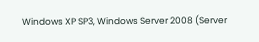Windows XP SP3, Windows Server 2008 (Server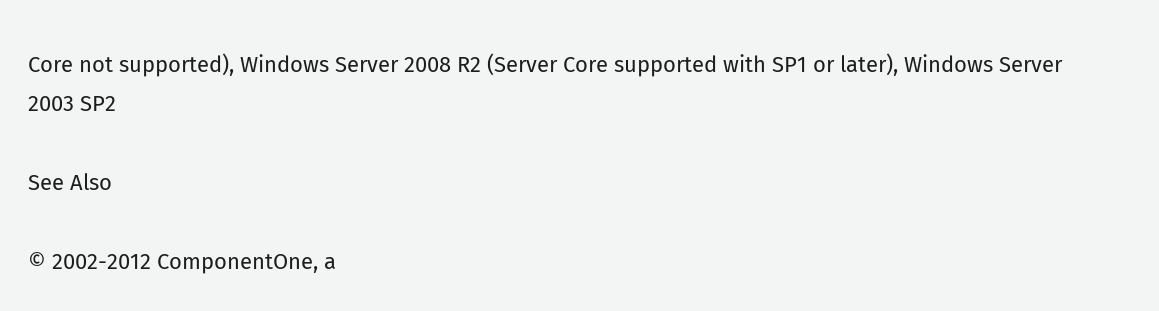Core not supported), Windows Server 2008 R2 (Server Core supported with SP1 or later), Windows Server 2003 SP2

See Also

© 2002-2012 ComponentOne, a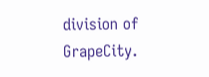division of GrapeCity.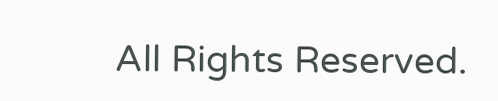All Rights Reserved.